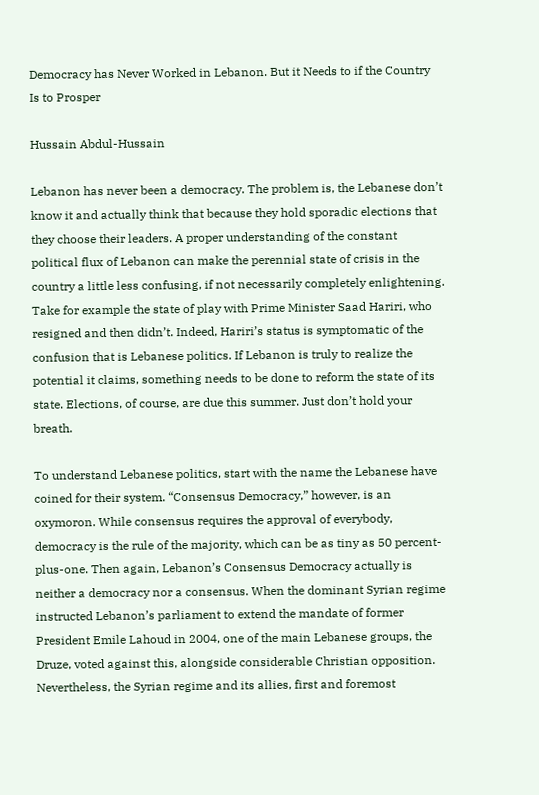Democracy has Never Worked in Lebanon. But it Needs to if the Country Is to Prosper

Hussain Abdul-Hussain

Lebanon has never been a democracy. The problem is, the Lebanese don’t know it and actually think that because they hold sporadic elections that they choose their leaders. A proper understanding of the constant political flux of Lebanon can make the perennial state of crisis in the country a little less confusing, if not necessarily completely enlightening. Take for example the state of play with Prime Minister Saad Hariri, who resigned and then didn’t. Indeed, Hariri’s status is symptomatic of the confusion that is Lebanese politics. If Lebanon is truly to realize the potential it claims, something needs to be done to reform the state of its state. Elections, of course, are due this summer. Just don’t hold your breath.

To understand Lebanese politics, start with the name the Lebanese have coined for their system. “Consensus Democracy,” however, is an oxymoron. While consensus requires the approval of everybody, democracy is the rule of the majority, which can be as tiny as 50 percent-plus-one. Then again, Lebanon’s Consensus Democracy actually is neither a democracy nor a consensus. When the dominant Syrian regime instructed Lebanon’s parliament to extend the mandate of former President Emile Lahoud in 2004, one of the main Lebanese groups, the Druze, voted against this, alongside considerable Christian opposition. Nevertheless, the Syrian regime and its allies, first and foremost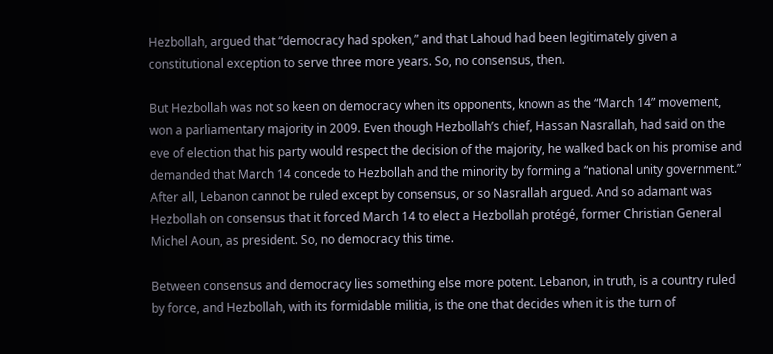Hezbollah, argued that “democracy had spoken,” and that Lahoud had been legitimately given a constitutional exception to serve three more years. So, no consensus, then.

But Hezbollah was not so keen on democracy when its opponents, known as the “March 14” movement, won a parliamentary majority in 2009. Even though Hezbollah’s chief, Hassan Nasrallah, had said on the eve of election that his party would respect the decision of the majority, he walked back on his promise and demanded that March 14 concede to Hezbollah and the minority by forming a “national unity government.” After all, Lebanon cannot be ruled except by consensus, or so Nasrallah argued. And so adamant was Hezbollah on consensus that it forced March 14 to elect a Hezbollah protégé, former Christian General Michel Aoun, as president. So, no democracy this time.

Between consensus and democracy lies something else more potent. Lebanon, in truth, is a country ruled by force, and Hezbollah, with its formidable militia, is the one that decides when it is the turn of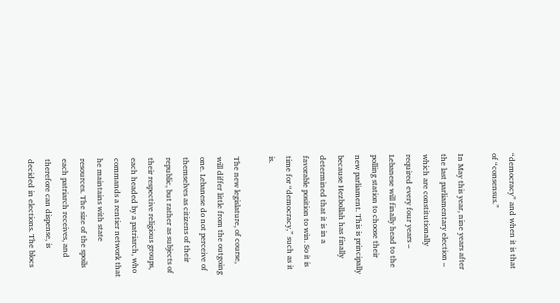“democracy” and when it is that of “consensus.”

In May this year, nine years after the last parliamentary election – which are constitutionally required every four years – Lebanese will finally head to the polling station to choose their new parliament. This is principally because Hezbollah has finally determined that it is in a favorable position to win. So it is time for “democracy,” such as it is.

The new legislature, of course, will differ little from the outgoing one. Lebanese do not perceive of themselves as citizens of their republic, but rather as subjects of their respective religious groups, each headed by a patriarch, who commands a rentier network that he maintains with state resources. The size of the spoils each patriarch receives, and therefore can dispense, is decided in elections. The blocs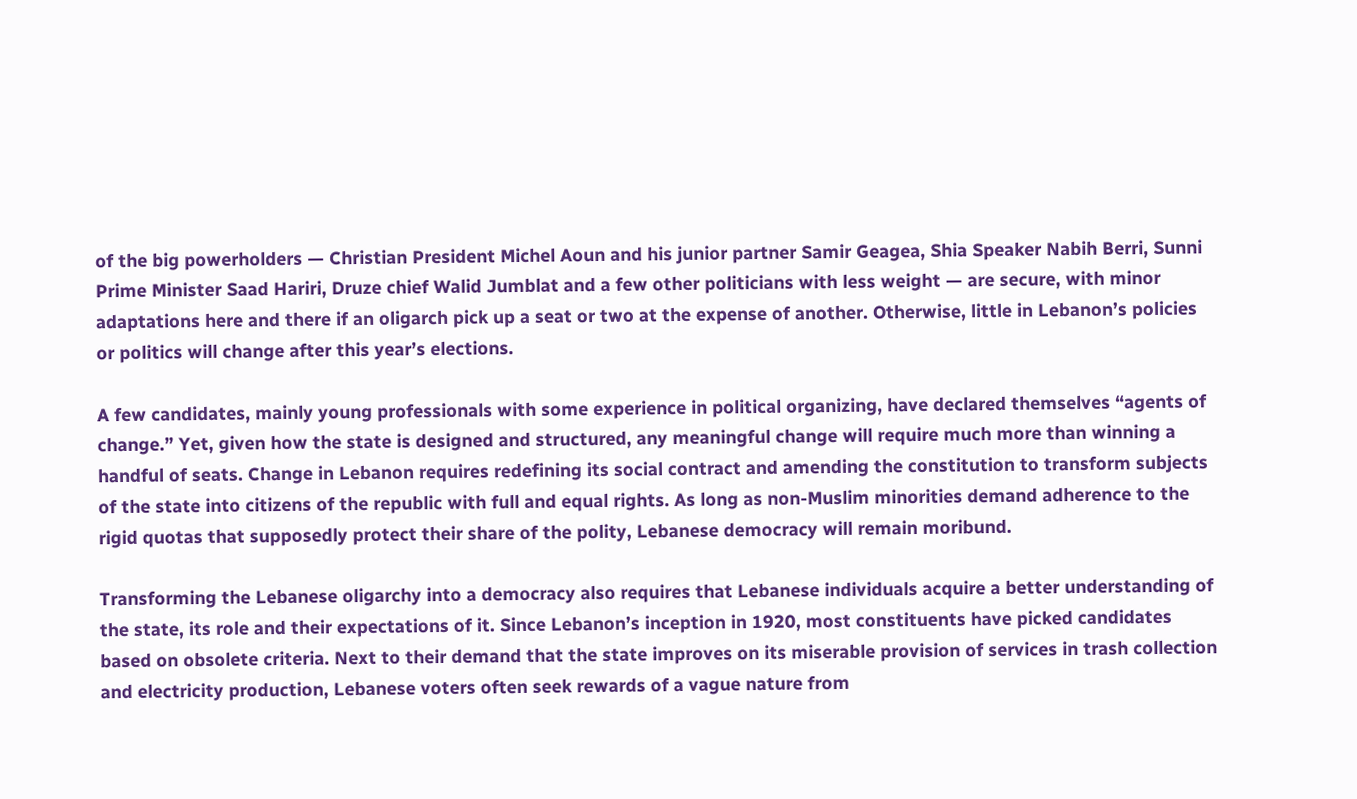of the big powerholders — Christian President Michel Aoun and his junior partner Samir Geagea, Shia Speaker Nabih Berri, Sunni Prime Minister Saad Hariri, Druze chief Walid Jumblat and a few other politicians with less weight — are secure, with minor adaptations here and there if an oligarch pick up a seat or two at the expense of another. Otherwise, little in Lebanon’s policies or politics will change after this year’s elections.

A few candidates, mainly young professionals with some experience in political organizing, have declared themselves “agents of change.” Yet, given how the state is designed and structured, any meaningful change will require much more than winning a handful of seats. Change in Lebanon requires redefining its social contract and amending the constitution to transform subjects of the state into citizens of the republic with full and equal rights. As long as non-Muslim minorities demand adherence to the rigid quotas that supposedly protect their share of the polity, Lebanese democracy will remain moribund.

Transforming the Lebanese oligarchy into a democracy also requires that Lebanese individuals acquire a better understanding of the state, its role and their expectations of it. Since Lebanon’s inception in 1920, most constituents have picked candidates based on obsolete criteria. Next to their demand that the state improves on its miserable provision of services in trash collection and electricity production, Lebanese voters often seek rewards of a vague nature from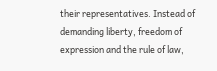their representatives. Instead of demanding liberty, freedom of expression and the rule of law,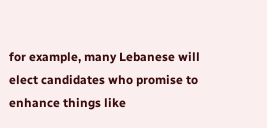for example, many Lebanese will elect candidates who promise to enhance things like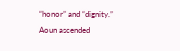“honor” and “dignity.” Aoun ascended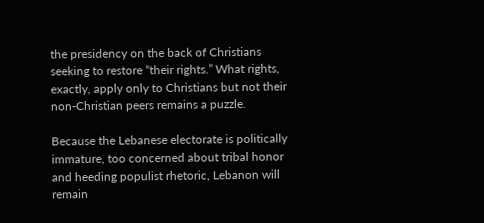the presidency on the back of Christians seeking to restore “their rights.” What rights, exactly, apply only to Christians but not their non-Christian peers remains a puzzle.

Because the Lebanese electorate is politically immature, too concerned about tribal honor and heeding populist rhetoric, Lebanon will remain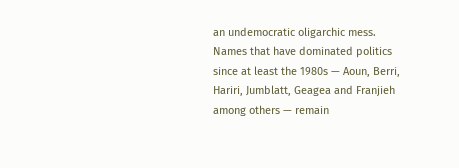an undemocratic oligarchic mess. Names that have dominated politics since at least the 1980s — Aoun, Berri, Hariri, Jumblatt, Geagea and Franjieh among others — remain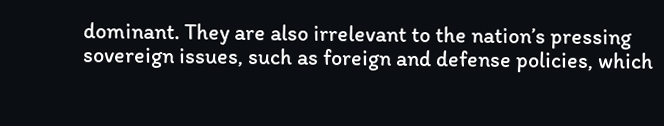dominant. They are also irrelevant to the nation’s pressing sovereign issues, such as foreign and defense policies, which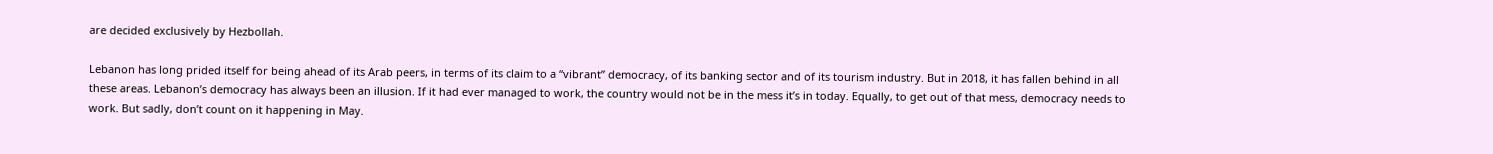are decided exclusively by Hezbollah.

Lebanon has long prided itself for being ahead of its Arab peers, in terms of its claim to a “vibrant” democracy, of its banking sector and of its tourism industry. But in 2018, it has fallen behind in all these areas. Lebanon’s democracy has always been an illusion. If it had ever managed to work, the country would not be in the mess it’s in today. Equally, to get out of that mess, democracy needs to work. But sadly, don’t count on it happening in May.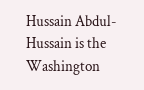Hussain Abdul-Hussain is the Washington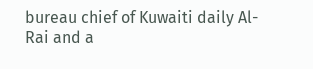bureau chief of Kuwaiti daily Al-Rai and a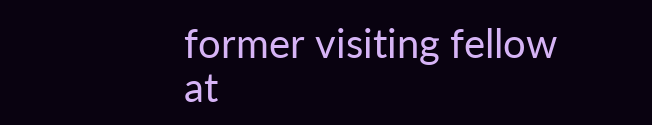former visiting fellow at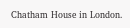Chatham House in London.